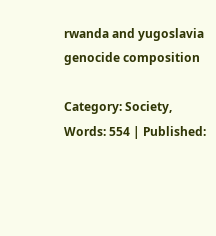rwanda and yugoslavia genocide composition

Category: Society,
Words: 554 | Published: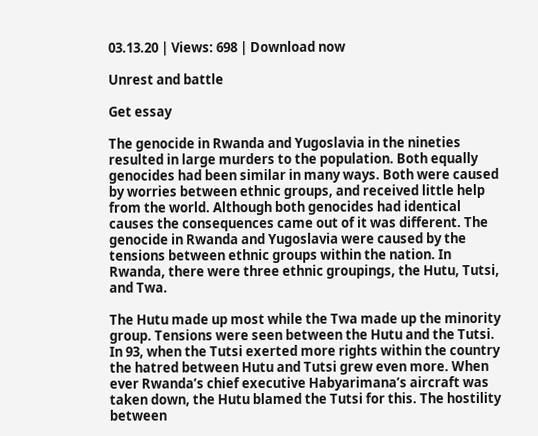03.13.20 | Views: 698 | Download now

Unrest and battle

Get essay

The genocide in Rwanda and Yugoslavia in the nineties resulted in large murders to the population. Both equally genocides had been similar in many ways. Both were caused by worries between ethnic groups, and received little help from the world. Although both genocides had identical causes the consequences came out of it was different. The genocide in Rwanda and Yugoslavia were caused by the tensions between ethnic groups within the nation. In Rwanda, there were three ethnic groupings, the Hutu, Tutsi, and Twa.

The Hutu made up most while the Twa made up the minority group. Tensions were seen between the Hutu and the Tutsi. In 93, when the Tutsi exerted more rights within the country the hatred between Hutu and Tutsi grew even more. When ever Rwanda’s chief executive Habyarimana’s aircraft was taken down, the Hutu blamed the Tutsi for this. The hostility between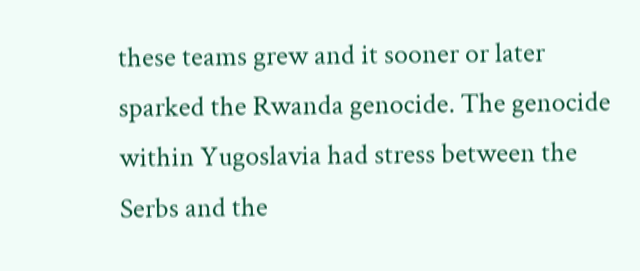these teams grew and it sooner or later sparked the Rwanda genocide. The genocide within Yugoslavia had stress between the Serbs and the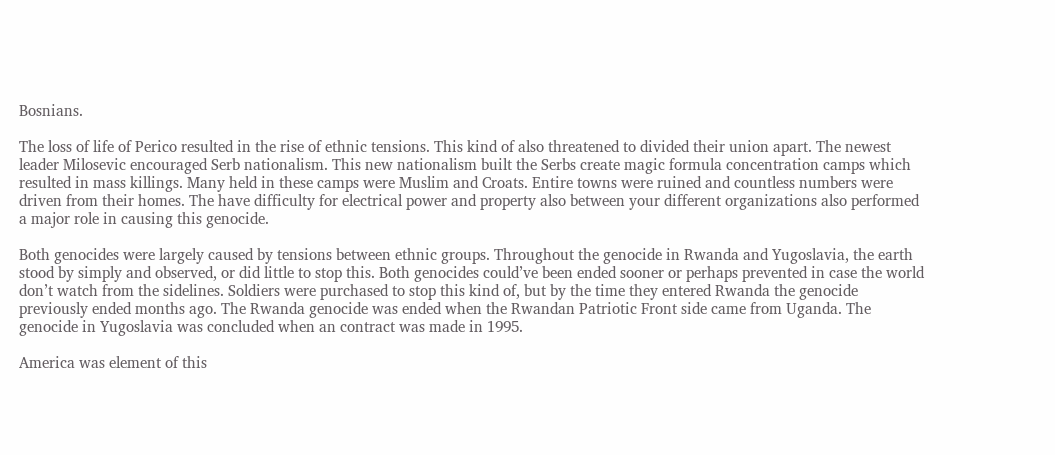Bosnians.

The loss of life of Perico resulted in the rise of ethnic tensions. This kind of also threatened to divided their union apart. The newest leader Milosevic encouraged Serb nationalism. This new nationalism built the Serbs create magic formula concentration camps which resulted in mass killings. Many held in these camps were Muslim and Croats. Entire towns were ruined and countless numbers were driven from their homes. The have difficulty for electrical power and property also between your different organizations also performed a major role in causing this genocide.

Both genocides were largely caused by tensions between ethnic groups. Throughout the genocide in Rwanda and Yugoslavia, the earth stood by simply and observed, or did little to stop this. Both genocides could’ve been ended sooner or perhaps prevented in case the world don’t watch from the sidelines. Soldiers were purchased to stop this kind of, but by the time they entered Rwanda the genocide previously ended months ago. The Rwanda genocide was ended when the Rwandan Patriotic Front side came from Uganda. The genocide in Yugoslavia was concluded when an contract was made in 1995.

America was element of this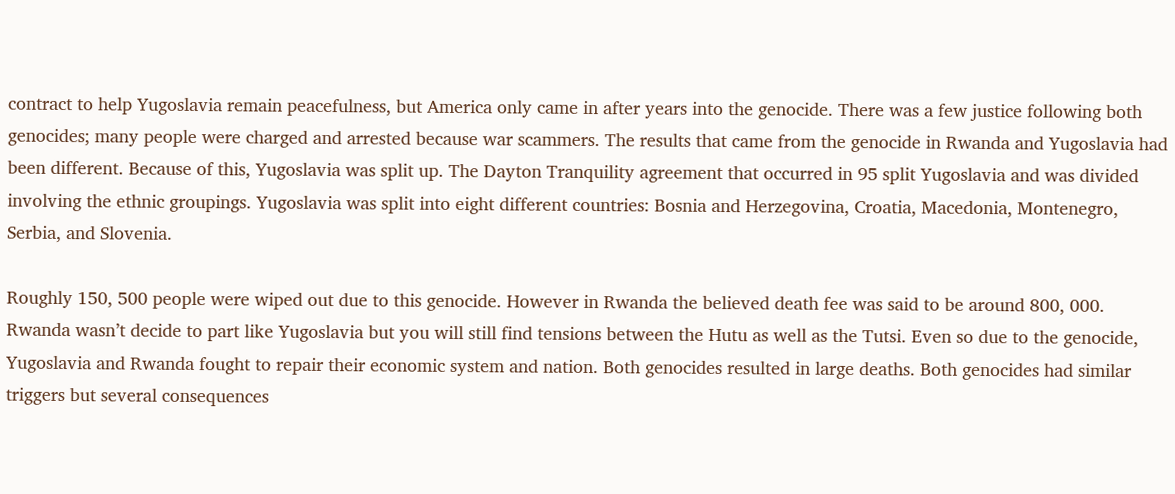contract to help Yugoslavia remain peacefulness, but America only came in after years into the genocide. There was a few justice following both genocides; many people were charged and arrested because war scammers. The results that came from the genocide in Rwanda and Yugoslavia had been different. Because of this, Yugoslavia was split up. The Dayton Tranquility agreement that occurred in 95 split Yugoslavia and was divided involving the ethnic groupings. Yugoslavia was split into eight different countries: Bosnia and Herzegovina, Croatia, Macedonia, Montenegro, Serbia, and Slovenia.

Roughly 150, 500 people were wiped out due to this genocide. However in Rwanda the believed death fee was said to be around 800, 000. Rwanda wasn’t decide to part like Yugoslavia but you will still find tensions between the Hutu as well as the Tutsi. Even so due to the genocide, Yugoslavia and Rwanda fought to repair their economic system and nation. Both genocides resulted in large deaths. Both genocides had similar triggers but several consequences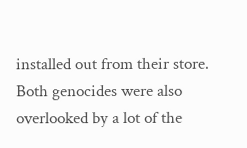installed out from their store. Both genocides were also overlooked by a lot of the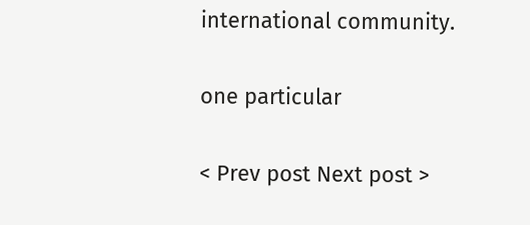international community.

one particular

< Prev post Next post >